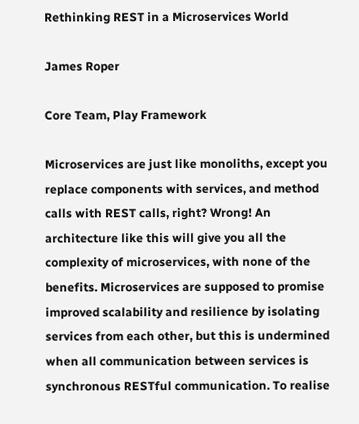Rethinking REST in a Microservices World

James Roper

Core Team, Play Framework

Microservices are just like monoliths, except you replace components with services, and method calls with REST calls, right? Wrong! An architecture like this will give you all the complexity of microservices, with none of the benefits. Microservices are supposed to promise improved scalability and resilience by isolating services from each other, but this is undermined when all communication between services is synchronous RESTful communication. To realise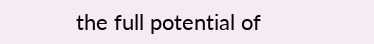the full potential of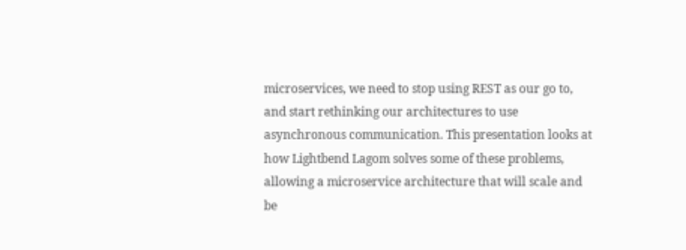microservices, we need to stop using REST as our go to, and start rethinking our architectures to use asynchronous communication. This presentation looks at how Lightbend Lagom solves some of these problems, allowing a microservice architecture that will scale and be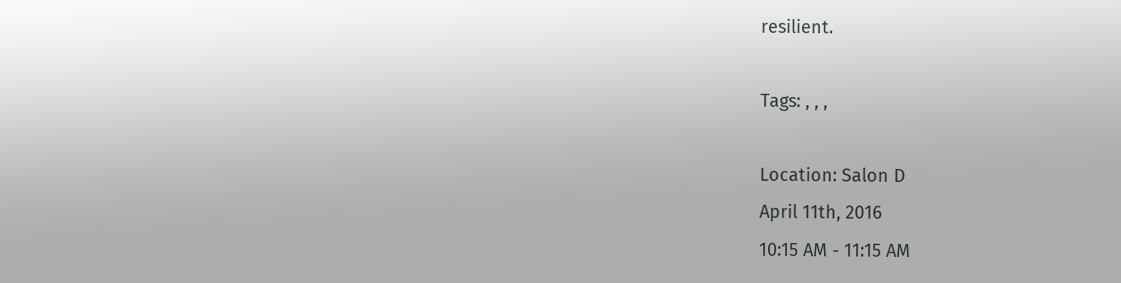resilient.

Tags: , , ,

Location: Salon D
April 11th, 2016
10:15 AM - 11:15 AM